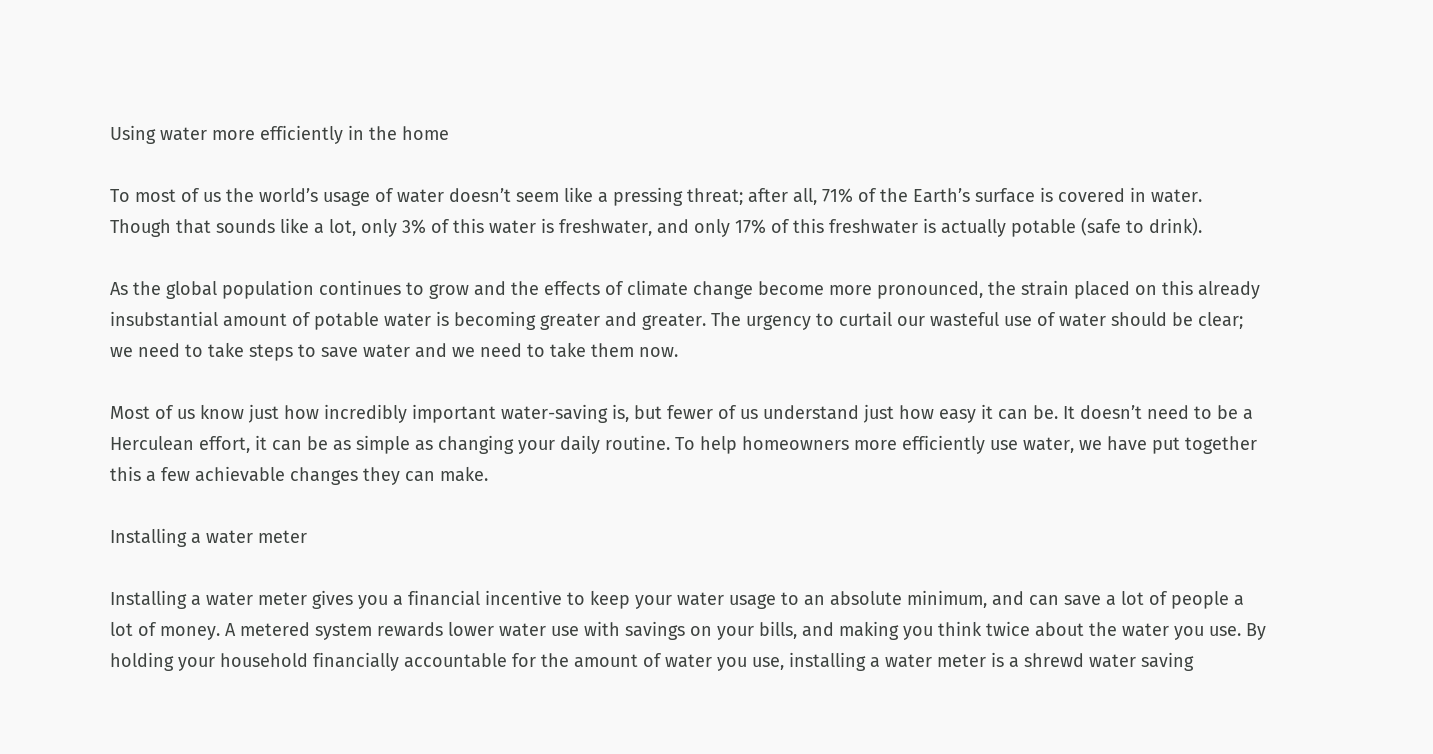Using water more efficiently in the home

To most of us the world’s usage of water doesn’t seem like a pressing threat; after all, 71% of the Earth’s surface is covered in water. Though that sounds like a lot, only 3% of this water is freshwater, and only 17% of this freshwater is actually potable (safe to drink).

As the global population continues to grow and the effects of climate change become more pronounced, the strain placed on this already insubstantial amount of potable water is becoming greater and greater. The urgency to curtail our wasteful use of water should be clear; we need to take steps to save water and we need to take them now.

Most of us know just how incredibly important water-saving is, but fewer of us understand just how easy it can be. It doesn’t need to be a Herculean effort, it can be as simple as changing your daily routine. To help homeowners more efficiently use water, we have put together this a few achievable changes they can make.

Installing a water meter

Installing a water meter gives you a financial incentive to keep your water usage to an absolute minimum, and can save a lot of people a lot of money. A metered system rewards lower water use with savings on your bills, and making you think twice about the water you use. By holding your household financially accountable for the amount of water you use, installing a water meter is a shrewd water saving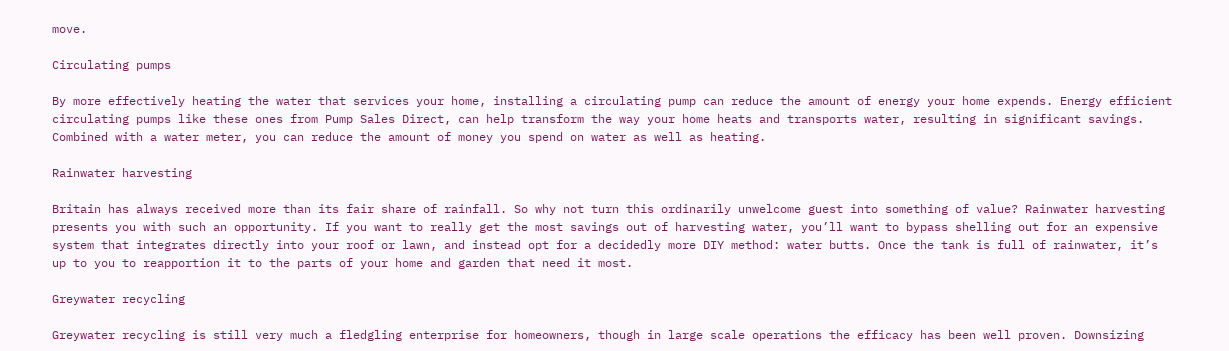move.

Circulating pumps

By more effectively heating the water that services your home, installing a circulating pump can reduce the amount of energy your home expends. Energy efficient circulating pumps like these ones from Pump Sales Direct, can help transform the way your home heats and transports water, resulting in significant savings. Combined with a water meter, you can reduce the amount of money you spend on water as well as heating.

Rainwater harvesting

Britain has always received more than its fair share of rainfall. So why not turn this ordinarily unwelcome guest into something of value? Rainwater harvesting presents you with such an opportunity. If you want to really get the most savings out of harvesting water, you’ll want to bypass shelling out for an expensive system that integrates directly into your roof or lawn, and instead opt for a decidedly more DIY method: water butts. Once the tank is full of rainwater, it’s up to you to reapportion it to the parts of your home and garden that need it most.

Greywater recycling

Greywater recycling is still very much a fledgling enterprise for homeowners, though in large scale operations the efficacy has been well proven. Downsizing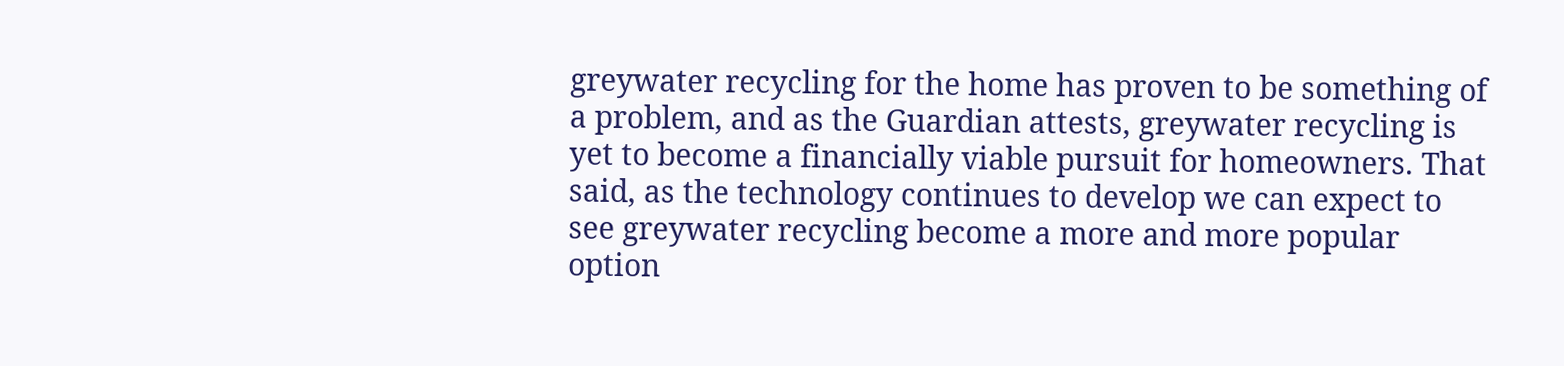greywater recycling for the home has proven to be something of a problem, and as the Guardian attests, greywater recycling is yet to become a financially viable pursuit for homeowners. That said, as the technology continues to develop we can expect to see greywater recycling become a more and more popular option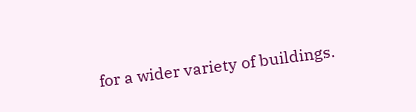for a wider variety of buildings.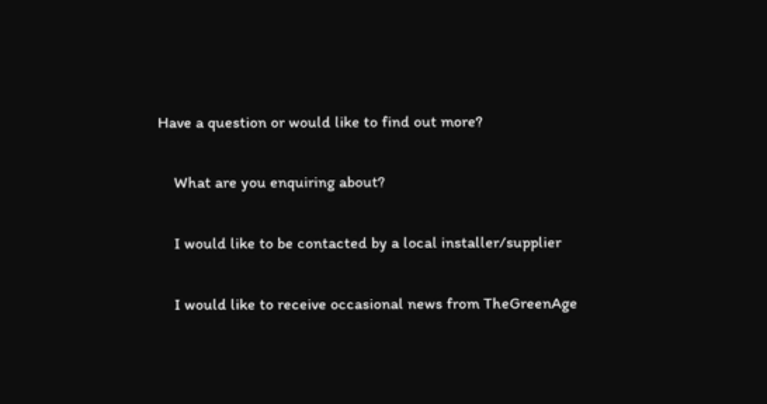Have a question or would like to find out more?

    What are you enquiring about?

    I would like to be contacted by a local installer/supplier

    I would like to receive occasional news from TheGreenAge